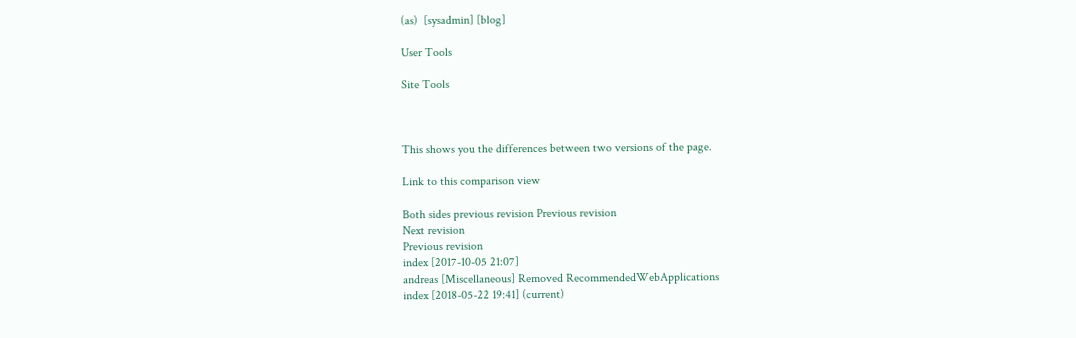(as)  [sysadmin] [blog]

User Tools

Site Tools



This shows you the differences between two versions of the page.

Link to this comparison view

Both sides previous revision Previous revision
Next revision
Previous revision
index [2017-10-05 21:07]
andreas [Miscellaneous] Removed RecommendedWebApplications
index [2018-05-22 19:41] (current)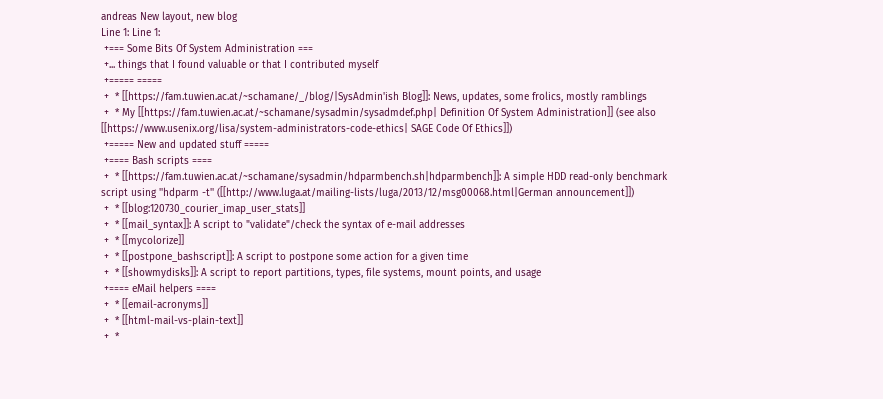andreas New layout, new blog
Line 1: Line 1:
 +=== Some Bits Of System Administration ===
 +... things that I found valuable or that I contributed myself
 +===== =====
 +  * [[https://fam.tuwien.ac.at/~schamane/_/blog/|SysAdmin'ish Blog]]: News, updates, some frolics, mostly ramblings
 +  * My [[https://fam.tuwien.ac.at/~schamane/sysadmin/sysadmdef.php| Definition Of System Administration]] (see also [[https://www.usenix.org/lisa/system-administrators-code-ethics| SAGE Code Of Ethics]])
 +===== New and updated stuff =====
 +==== Bash scripts ====
 +  * [[https://fam.tuwien.ac.at/~schamane/sysadmin/hdparmbench.sh|hdparmbench]]: A simple HDD read-only benchmark script using ''hdparm -t'' ([[http://www.luga.at/mailing-lists/luga/2013/12/msg00068.html|German announcement]])
 +  * [[blog:120730_courier_imap_user_stats]]
 +  * [[mail_syntax]]: A script to "validate"/check the syntax of e-mail addresses
 +  * [[mycolorize]]
 +  * [[postpone_bashscript]]: A script to postpone some action for a given time
 +  * [[showmydisks]]: A script to report partitions, types, file systems, mount points, and usage
 +==== eMail helpers ====
 +  * [[email-acronyms]]
 +  * [[html-mail-vs-plain-text]]
 +  *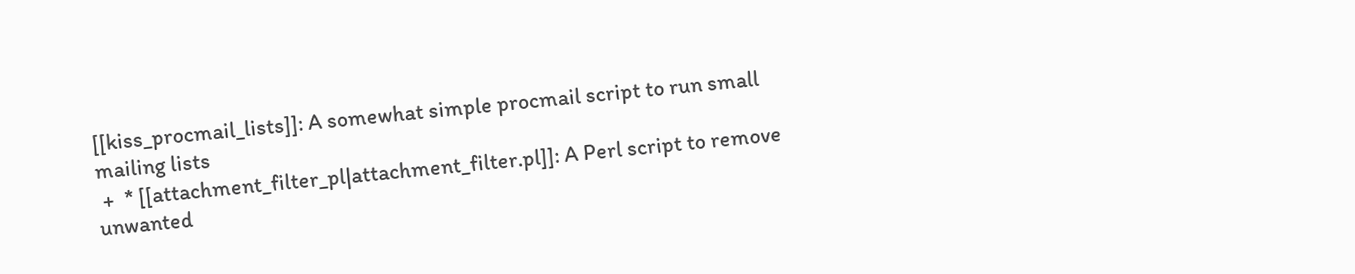[[kiss_procmail_lists]]: A somewhat simple procmail script to run small mailing lists
 +  * [[attachment_filter_pl|attachment_filter.pl]]: A Perl script to remove unwanted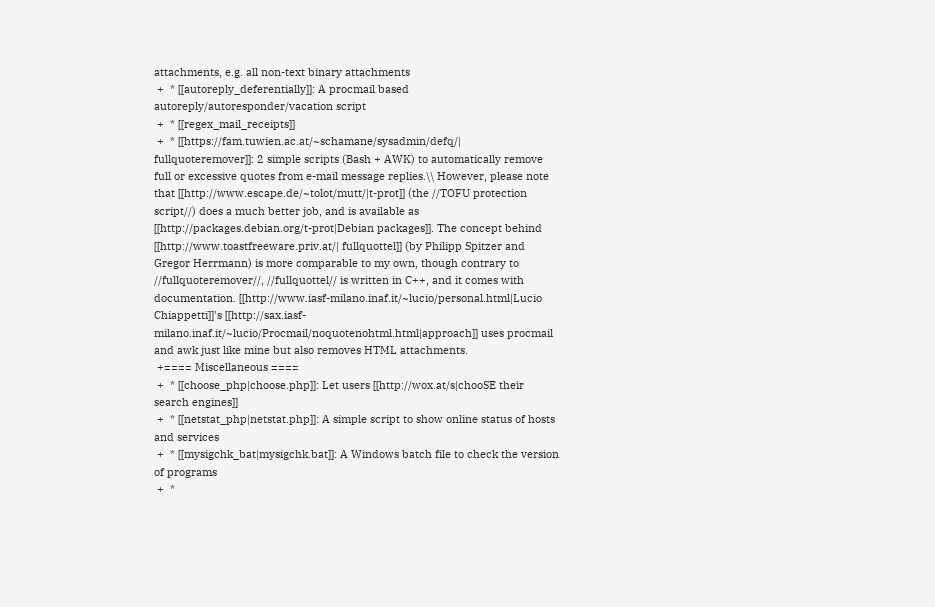attachments, e.g. all non-text binary attachments
 +  * [[autoreply_deferentially]]: A procmail based autoreply/autoresponder/vacation script
 +  * [[regex_mail_receipts]]
 +  * [[https://fam.tuwien.ac.at/~schamane/sysadmin/defq/| fullquoteremover]]: 2 simple scripts (Bash + AWK) to automatically remove full or excessive quotes from e-mail message replies.\\ However, please note that [[http://www.escape.de/~tolot/mutt/|t-prot]] (the //TOFU protection script//) does a much better job, and is available as [[http://packages.debian.org/t-prot|Debian packages]]. The concept behind [[http://www.toastfreeware.priv.at/| fullquottel]] (by Philipp Spitzer and Gregor Herrmann) is more comparable to my own, though contrary to //fullquoteremover//, //fullquottel// is written in C++, and it comes with documentation. [[http://www.iasf-milano.inaf.it/~lucio/personal.html|Lucio Chiappetti]]'s [[http://sax.iasf-milano.inaf.it/~lucio/Procmail/noquotenohtml.html|approach]] uses procmail and awk just like mine but also removes HTML attachments.
 +==== Miscellaneous ====
 +  * [[choose_php|choose.php]]: Let users [[http://wox.at/s|chooSE their search engines]]
 +  * [[netstat_php|netstat.php]]: A simple script to show online status of hosts and services
 +  * [[mysigchk_bat|mysigchk.bat]]: A Windows batch file to check the version of programs
 +  *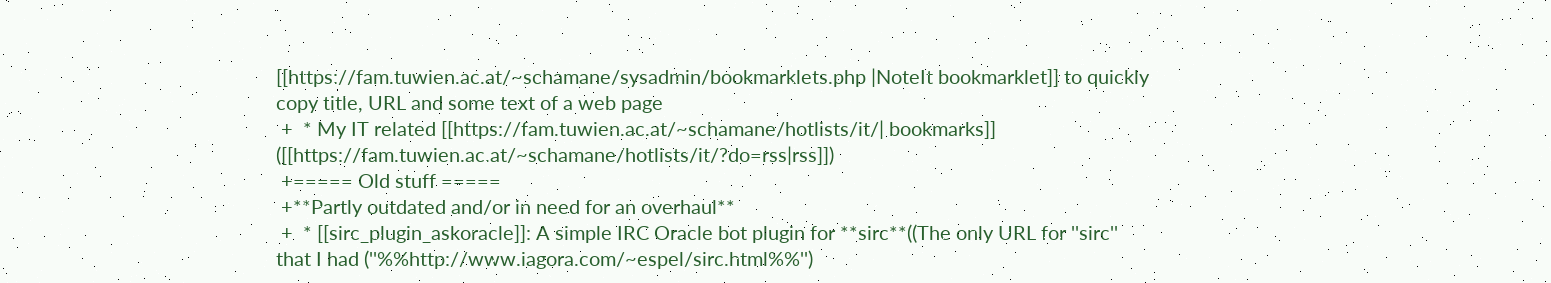[[https://fam.tuwien.ac.at/~schamane/sysadmin/bookmarklets.php |NoteIt bookmarklet]] to quickly copy title, URL and some text of a web page
 +  * My IT related [[https://fam.tuwien.ac.at/~schamane/hotlists/it/| bookmarks]] ([[https://fam.tuwien.ac.at/~schamane/hotlists/it/?do=rss|rss]])
 +===== Old stuff =====
 +**Partly outdated and/or in need for an overhaul**
 +  * [[sirc_plugin_askoracle]]: A simple IRC Oracle bot plugin for **sirc**((The only URL for ''sirc'' that I had (''%%http://www.iagora.com/~espel/sirc.html%%'')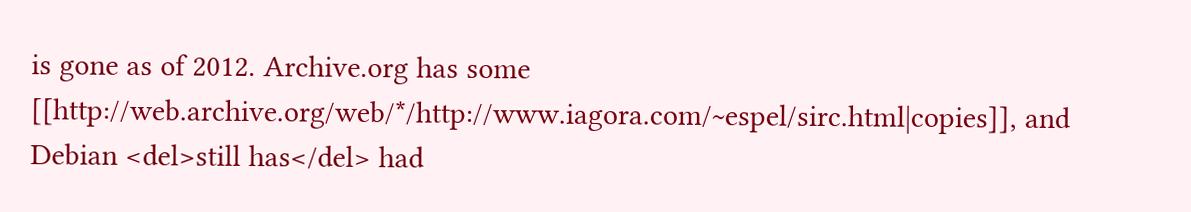is gone as of 2012. Archive.org has some [[http://web.archive.org/web/*/http://www.iagora.com/~espel/sirc.html|copies]], and Debian <del>still has</del> had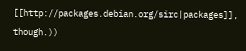[[http://packages.debian.org/sirc|packages]], though.))